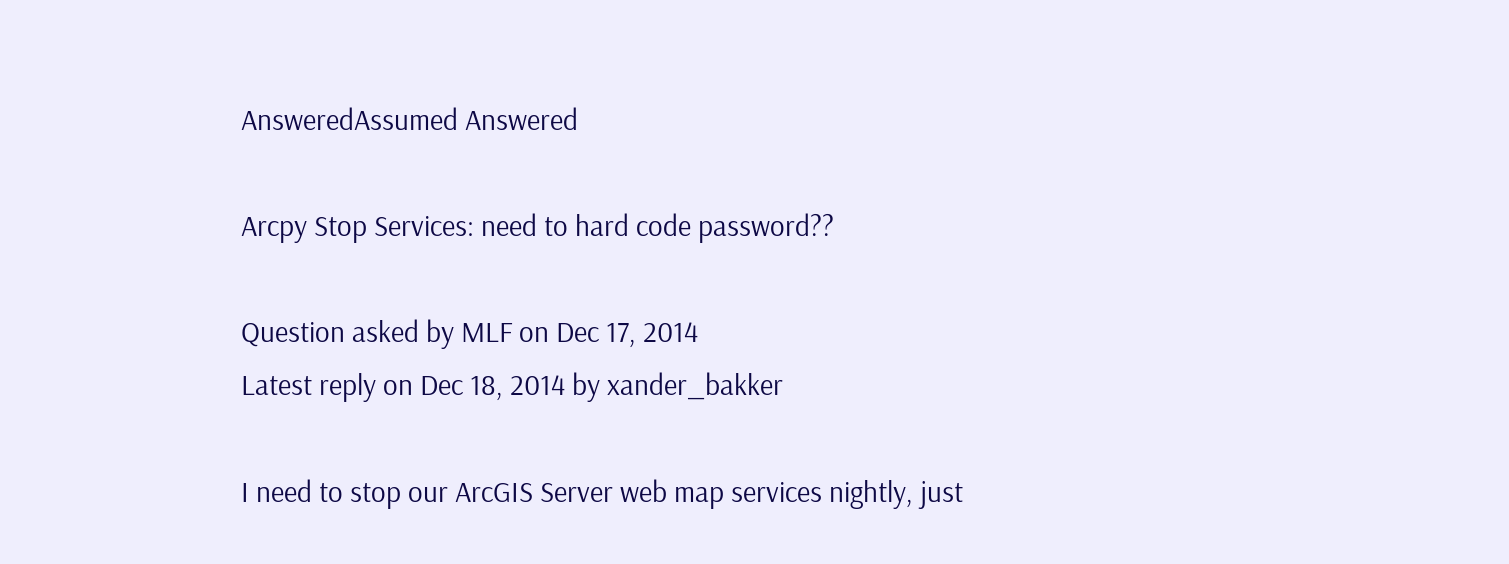AnsweredAssumed Answered

Arcpy Stop Services: need to hard code password??

Question asked by MLF on Dec 17, 2014
Latest reply on Dec 18, 2014 by xander_bakker

I need to stop our ArcGIS Server web map services nightly, just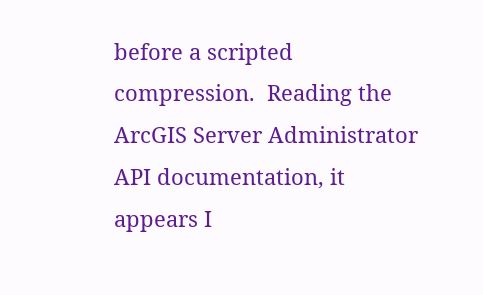before a scripted compression.  Reading the ArcGIS Server Administrator API documentation, it appears I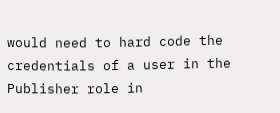would need to hard code the credentials of a user in the Publisher role in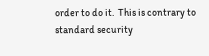order to do it.  This is contrary to standard security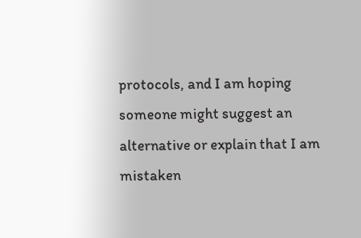protocols, and I am hoping someone might suggest an alternative or explain that I am mistaken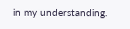in my understanding.